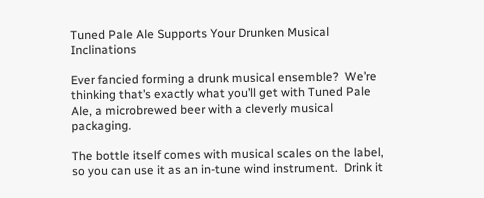Tuned Pale Ale Supports Your Drunken Musical Inclinations

Ever fancied forming a drunk musical ensemble?  We’re thinking that’s exactly what you’ll get with Tuned Pale Ale, a microbrewed beer with a cleverly musical packaging.

The bottle itself comes with musical scales on the label, so you can use it as an in-tune wind instrument.  Drink it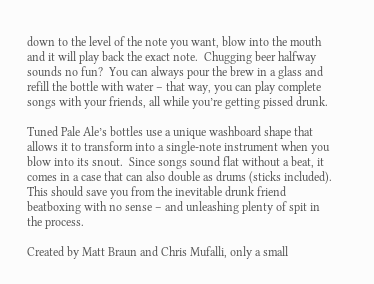down to the level of the note you want, blow into the mouth and it will play back the exact note.  Chugging beer halfway sounds no fun?  You can always pour the brew in a glass and refill the bottle with water – that way, you can play complete songs with your friends, all while you’re getting pissed drunk.

Tuned Pale Ale’s bottles use a unique washboard shape that allows it to transform into a single-note instrument when you blow into its snout.  Since songs sound flat without a beat, it comes in a case that can also double as drums (sticks included).   This should save you from the inevitable drunk friend beatboxing with no sense – and unleashing plenty of spit in the process.

Created by Matt Braun and Chris Mufalli, only a small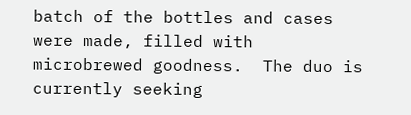batch of the bottles and cases were made, filled with microbrewed goodness.  The duo is currently seeking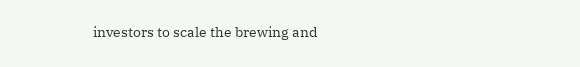investors to scale the brewing and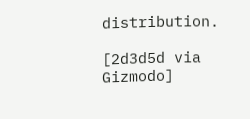distribution.

[2d3d5d via Gizmodo]